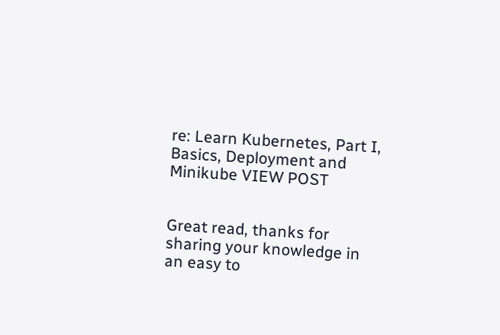re: Learn Kubernetes, Part I, Basics, Deployment and Minikube VIEW POST


Great read, thanks for sharing your knowledge in an easy to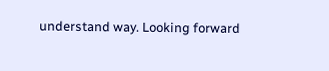understand way. Looking forward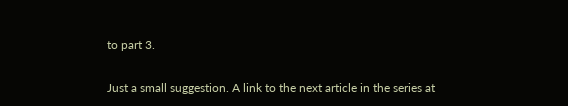to part 3.

Just a small suggestion. A link to the next article in the series at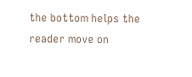the bottom helps the reader move on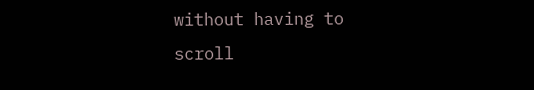without having to scroll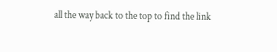all the way back to the top to find the link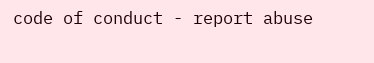code of conduct - report abuse